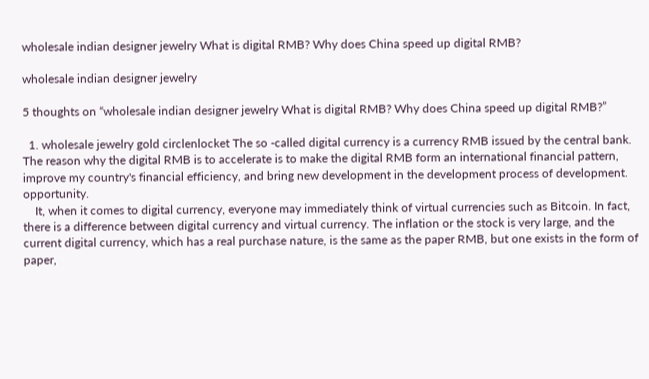wholesale indian designer jewelry What is digital RMB? Why does China speed up digital RMB?

wholesale indian designer jewelry

5 thoughts on “wholesale indian designer jewelry What is digital RMB? Why does China speed up digital RMB?”

  1. wholesale jewelry gold circlenlocket The so -called digital currency is a currency RMB issued by the central bank. The reason why the digital RMB is to accelerate is to make the digital RMB form an international financial pattern, improve my country's financial efficiency, and bring new development in the development process of development. opportunity.
    It, when it comes to digital currency, everyone may immediately think of virtual currencies such as Bitcoin. In fact, there is a difference between digital currency and virtual currency. The inflation or the stock is very large, and the current digital currency, which has a real purchase nature, is the same as the paper RMB, but one exists in the form of paper,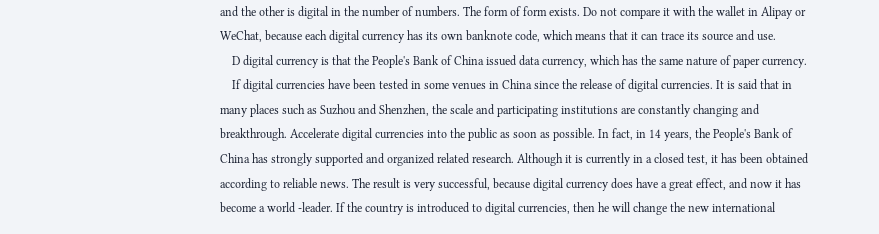and the other is digital in the number of numbers. The form of form exists. Do not compare it with the wallet in Alipay or WeChat, because each digital currency has its own banknote code, which means that it can trace its source and use.
    D digital currency is that the People's Bank of China issued data currency, which has the same nature of paper currency.
    If digital currencies have been tested in some venues in China since the release of digital currencies. It is said that in many places such as Suzhou and Shenzhen, the scale and participating institutions are constantly changing and breakthrough. Accelerate digital currencies into the public as soon as possible. In fact, in 14 years, the People's Bank of China has strongly supported and organized related research. Although it is currently in a closed test, it has been obtained according to reliable news. The result is very successful, because digital currency does have a great effect, and now it has become a world -leader. If the country is introduced to digital currencies, then he will change the new international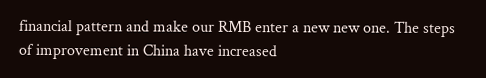financial pattern and make our RMB enter a new new one. The steps of improvement in China have increased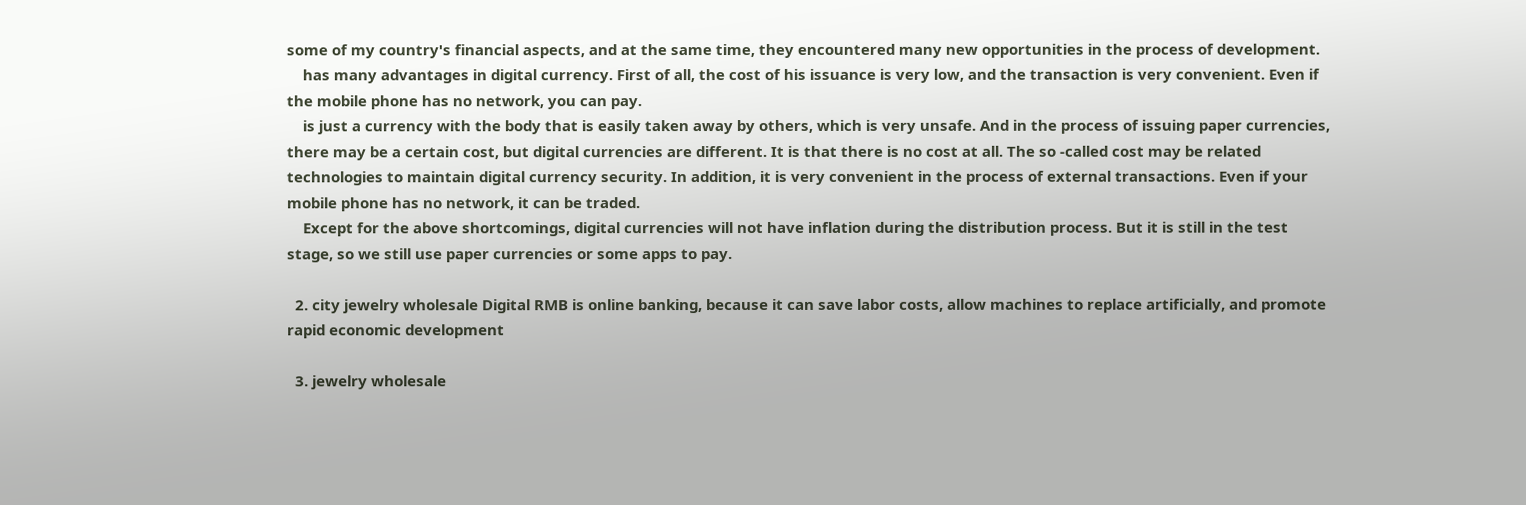some of my country's financial aspects, and at the same time, they encountered many new opportunities in the process of development.
    has many advantages in digital currency. First of all, the cost of his issuance is very low, and the transaction is very convenient. Even if the mobile phone has no network, you can pay.
    is just a currency with the body that is easily taken away by others, which is very unsafe. And in the process of issuing paper currencies, there may be a certain cost, but digital currencies are different. It is that there is no cost at all. The so -called cost may be related technologies to maintain digital currency security. In addition, it is very convenient in the process of external transactions. Even if your mobile phone has no network, it can be traded.
    Except for the above shortcomings, digital currencies will not have inflation during the distribution process. But it is still in the test stage, so we still use paper currencies or some apps to pay.

  2. city jewelry wholesale Digital RMB is online banking, because it can save labor costs, allow machines to replace artificially, and promote rapid economic development

  3. jewelry wholesale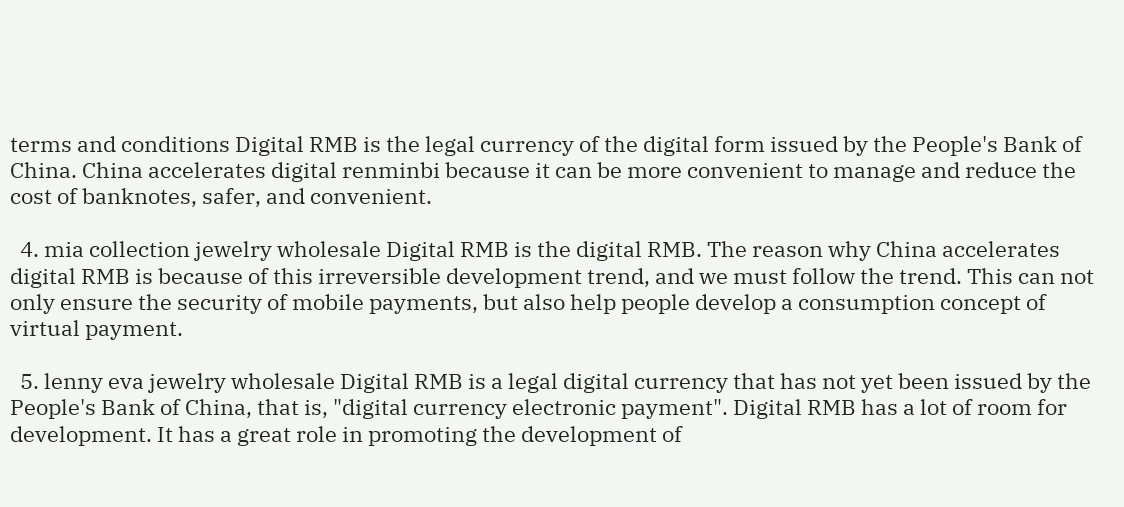terms and conditions Digital RMB is the legal currency of the digital form issued by the People's Bank of China. China accelerates digital renminbi because it can be more convenient to manage and reduce the cost of banknotes, safer, and convenient.

  4. mia collection jewelry wholesale Digital RMB is the digital RMB. The reason why China accelerates digital RMB is because of this irreversible development trend, and we must follow the trend. This can not only ensure the security of mobile payments, but also help people develop a consumption concept of virtual payment.

  5. lenny eva jewelry wholesale Digital RMB is a legal digital currency that has not yet been issued by the People's Bank of China, that is, "digital currency electronic payment". Digital RMB has a lot of room for development. It has a great role in promoting the development of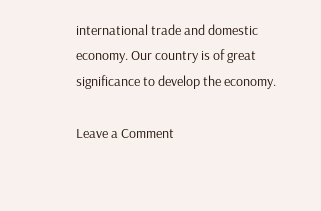international trade and domestic economy. Our country is of great significance to develop the economy.

Leave a Comment